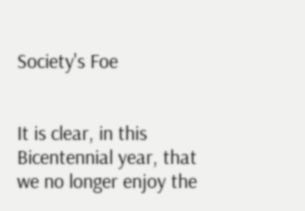Society's Foe


It is clear, in this Bicentennial year, that we no longer enjoy the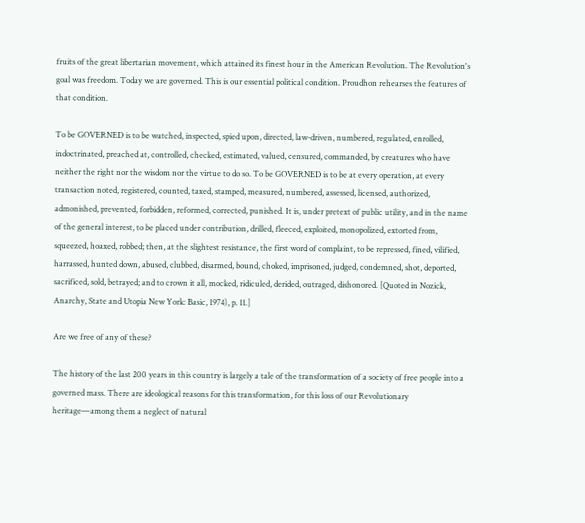fruits of the great libertarian movement, which attained its finest hour in the American Revolution. The Revolution's goal was freedom. Today we are governed. This is our essential political condition. Proudhon rehearses the features of that condition.

To be GOVERNED is to be watched, inspected, spied upon, directed, law-driven, numbered, regulated, enrolled, indoctrinated, preached at, controlled, checked, estimated, valued, censured, commanded, by creatures who have neither the right nor the wisdom nor the virtue to do so. To be GOVERNED is to be at every operation, at every transaction noted, registered, counted, taxed, stamped, measured, numbered, assessed, licensed, authorized, admonished, prevented, forbidden, reformed, corrected, punished. It is, under pretext of public utility, and in the name of the general interest, to be placed under contribution, drilled, fleeced, exploited, monopolized, extorted from, squeezed, hoaxed, robbed; then, at the slightest resistance, the first word of complaint, to be repressed, fined, vilified, harrassed, hunted down, abused, clubbed, disarmed, bound, choked, imprisoned, judged, condemned, shot, deported, sacrificed, sold, betrayed; and to crown it all, mocked, ridiculed, derided, outraged, dishonored. [Quoted in Nozick, Anarchy, State and Utopia New York: Basic, 1974), p. 11.]

Are we free of any of these?

The history of the last 200 years in this country is largely a tale of the transformation of a society of free people into a governed mass. There are ideological reasons for this transformation, for this loss of our Revolutionary heritage—among them a neglect of natural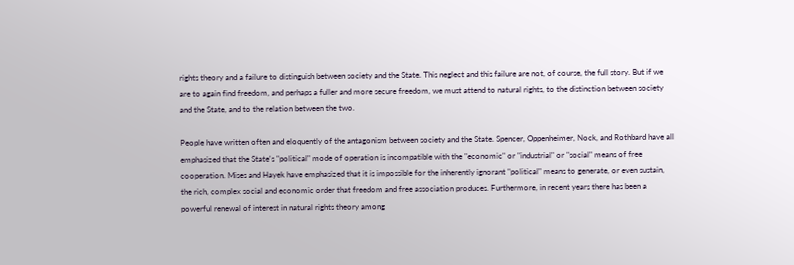rights theory and a failure to distinguish between society and the State. This neglect and this failure are not, of course, the full story. But if we are to again find freedom, and perhaps a fuller and more secure freedom, we must attend to natural rights, to the distinction between society and the State, and to the relation between the two.

People have written often and eloquently of the antagonism between society and the State. Spencer, Oppenheimer, Nock, and Rothbard have all emphasized that the State's "political" mode of operation is incompatible with the "economic" or "industrial" or "social" means of free cooperation. Mises and Hayek have emphasized that it is impossible for the inherently ignorant "political" means to generate, or even sustain, the rich, complex social and economic order that freedom and free association produces. Furthermore, in recent years there has been a powerful renewal of interest in natural rights theory among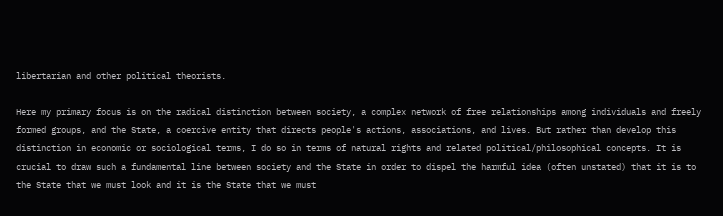libertarian and other political theorists.

Here my primary focus is on the radical distinction between society, a complex network of free relationships among individuals and freely formed groups, and the State, a coercive entity that directs people's actions, associations, and lives. But rather than develop this distinction in economic or sociological terms, I do so in terms of natural rights and related political/philosophical concepts. It is crucial to draw such a fundamental line between society and the State in order to dispel the harmful idea (often unstated) that it is to the State that we must look and it is the State that we must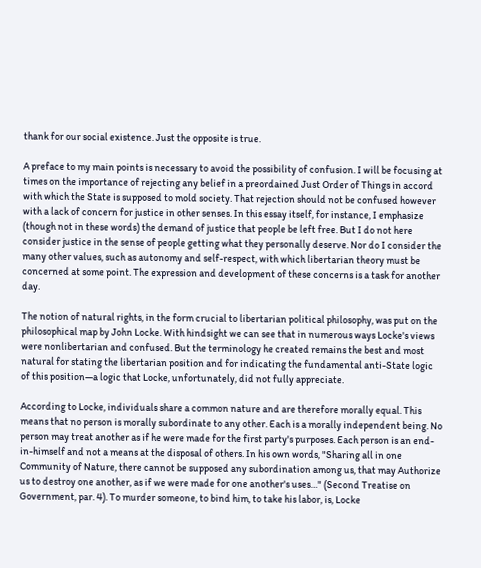thank for our social existence. Just the opposite is true.

A preface to my main points is necessary to avoid the possibility of confusion. I will be focusing at times on the importance of rejecting any belief in a preordained Just Order of Things in accord with which the State is supposed to mold society. That rejection should not be confused however with a lack of concern for justice in other senses. In this essay itself, for instance, I emphasize (though not in these words) the demand of justice that people be left free. But I do not here consider justice in the sense of people getting what they personally deserve. Nor do I consider the many other values, such as autonomy and self-respect, with which libertarian theory must be concerned at some point. The expression and development of these concerns is a task for another day.

The notion of natural rights, in the form crucial to libertarian political philosophy, was put on the philosophical map by John Locke. With hindsight we can see that in numerous ways Locke's views were nonlibertarian and confused. But the terminology he created remains the best and most natural for stating the libertarian position and for indicating the fundamental anti-State logic of this position—a logic that Locke, unfortunately, did not fully appreciate.

According to Locke, individuals share a common nature and are therefore morally equal. This means that no person is morally subordinate to any other. Each is a morally independent being. No person may treat another as if he were made for the first party's purposes. Each person is an end-in-himself and not a means at the disposal of others. In his own words, "Sharing all in one Community of Nature, there cannot be supposed any subordination among us, that may Authorize us to destroy one another, as if we were made for one another's uses…" (Second Treatise on Government, par. 4). To murder someone, to bind him, to take his labor, is, Locke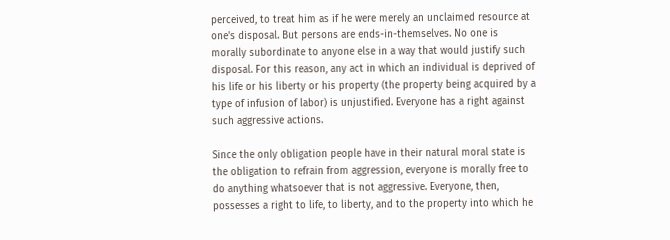perceived, to treat him as if he were merely an unclaimed resource at one's disposal. But persons are ends-in-themselves. No one is morally subordinate to anyone else in a way that would justify such disposal. For this reason, any act in which an individual is deprived of his life or his liberty or his property (the property being acquired by a type of infusion of labor) is unjustified. Everyone has a right against such aggressive actions.

Since the only obligation people have in their natural moral state is the obligation to refrain from aggression, everyone is morally free to do anything whatsoever that is not aggressive. Everyone, then, possesses a right to life, to liberty, and to the property into which he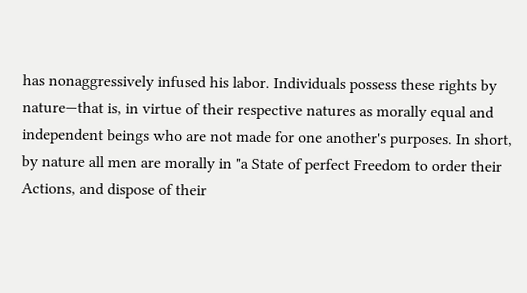has nonaggressively infused his labor. Individuals possess these rights by nature—that is, in virtue of their respective natures as morally equal and independent beings who are not made for one another's purposes. In short, by nature all men are morally in "a State of perfect Freedom to order their Actions, and dispose of their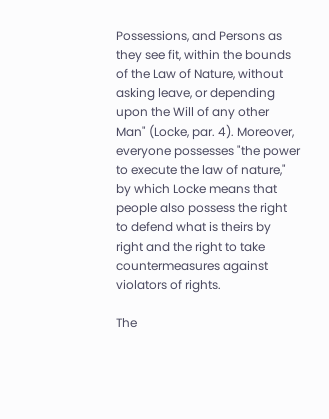Possessions, and Persons as they see fit, within the bounds of the Law of Nature, without asking leave, or depending upon the Will of any other Man" (Locke, par. 4). Moreover, everyone possesses "the power to execute the law of nature," by which Locke means that people also possess the right to defend what is theirs by right and the right to take countermeasures against violators of rights.

The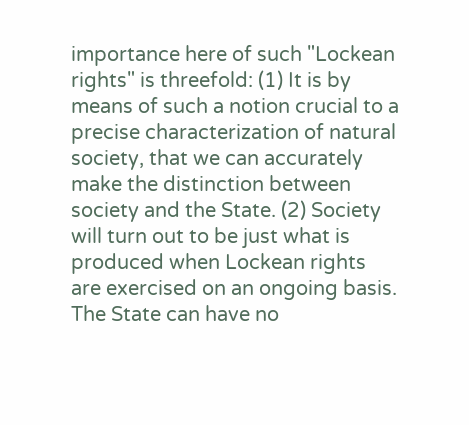importance here of such "Lockean rights" is threefold: (1) It is by means of such a notion crucial to a precise characterization of natural society, that we can accurately make the distinction between society and the State. (2) Society will turn out to be just what is produced when Lockean rights are exercised on an ongoing basis. The State can have no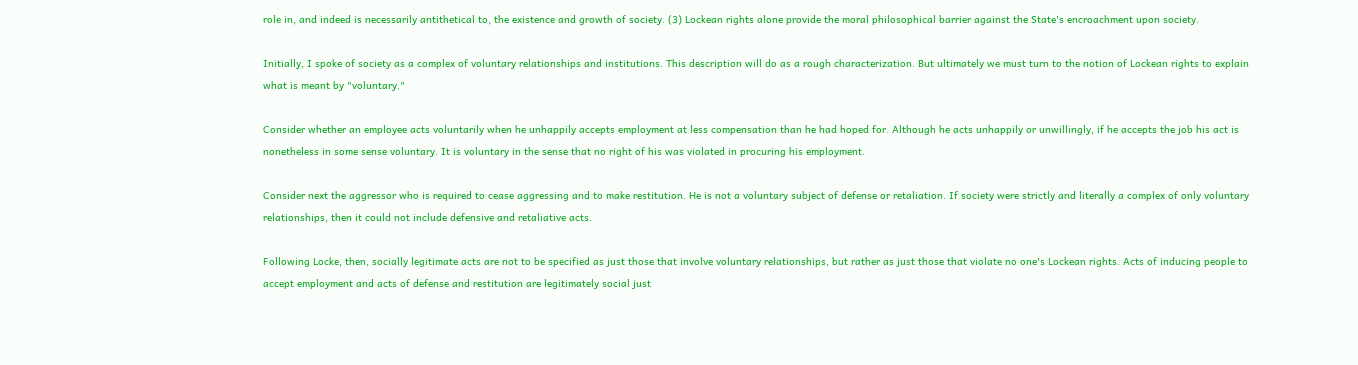role in, and indeed is necessarily antithetical to, the existence and growth of society. (3) Lockean rights alone provide the moral philosophical barrier against the State's encroachment upon society.

Initially, I spoke of society as a complex of voluntary relationships and institutions. This description will do as a rough characterization. But ultimately we must turn to the notion of Lockean rights to explain what is meant by "voluntary."

Consider whether an employee acts voluntarily when he unhappily accepts employment at less compensation than he had hoped for. Although he acts unhappily or unwillingly, if he accepts the job his act is nonetheless in some sense voluntary. It is voluntary in the sense that no right of his was violated in procuring his employment.

Consider next the aggressor who is required to cease aggressing and to make restitution. He is not a voluntary subject of defense or retaliation. If society were strictly and literally a complex of only voluntary relationships, then it could not include defensive and retaliative acts.

Following Locke, then, socially legitimate acts are not to be specified as just those that involve voluntary relationships, but rather as just those that violate no one's Lockean rights. Acts of inducing people to accept employment and acts of defense and restitution are legitimately social just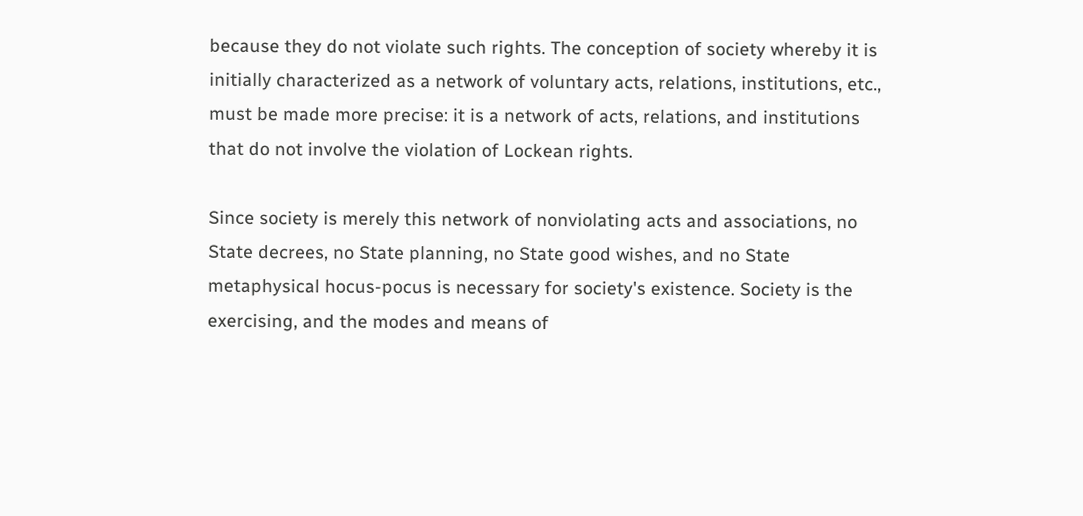because they do not violate such rights. The conception of society whereby it is initially characterized as a network of voluntary acts, relations, institutions, etc., must be made more precise: it is a network of acts, relations, and institutions that do not involve the violation of Lockean rights.

Since society is merely this network of nonviolating acts and associations, no State decrees, no State planning, no State good wishes, and no State metaphysical hocus-pocus is necessary for society's existence. Society is the exercising, and the modes and means of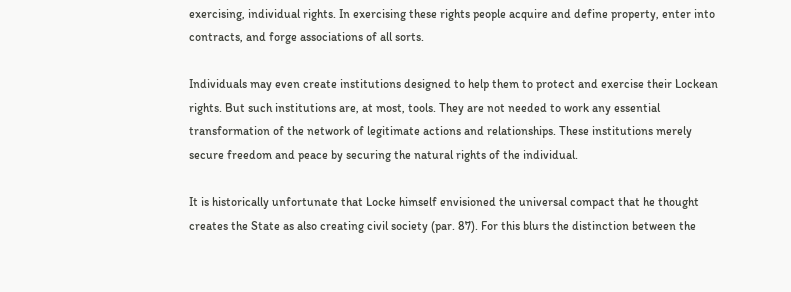exercising, individual rights. In exercising these rights people acquire and define property, enter into contracts, and forge associations of all sorts.

Individuals may even create institutions designed to help them to protect and exercise their Lockean rights. But such institutions are, at most, tools. They are not needed to work any essential transformation of the network of legitimate actions and relationships. These institutions merely secure freedom and peace by securing the natural rights of the individual.

It is historically unfortunate that Locke himself envisioned the universal compact that he thought creates the State as also creating civil society (par. 87). For this blurs the distinction between the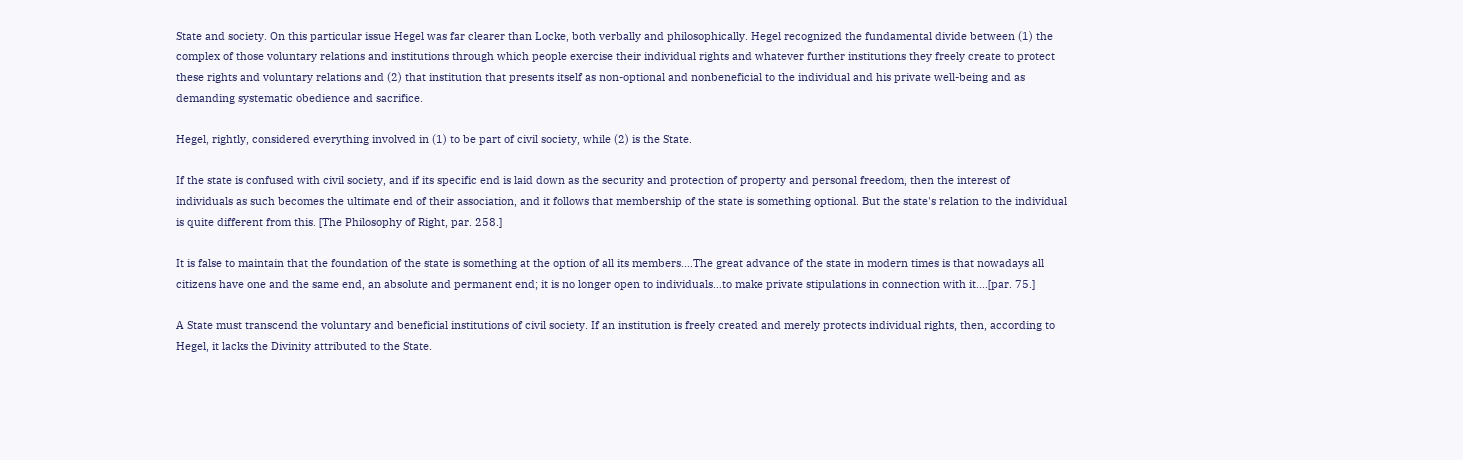State and society. On this particular issue Hegel was far clearer than Locke, both verbally and philosophically. Hegel recognized the fundamental divide between (1) the complex of those voluntary relations and institutions through which people exercise their individual rights and whatever further institutions they freely create to protect these rights and voluntary relations and (2) that institution that presents itself as non-optional and nonbeneficial to the individual and his private well-being and as demanding systematic obedience and sacrifice.

Hegel, rightly, considered everything involved in (1) to be part of civil society, while (2) is the State.

If the state is confused with civil society, and if its specific end is laid down as the security and protection of property and personal freedom, then the interest of individuals as such becomes the ultimate end of their association, and it follows that membership of the state is something optional. But the state's relation to the individual is quite different from this. [The Philosophy of Right, par. 258.]

It is false to maintain that the foundation of the state is something at the option of all its members.…The great advance of the state in modern times is that nowadays all citizens have one and the same end, an absolute and permanent end; it is no longer open to individuals…to make private stipulations in connection with it.…[par. 75.]

A State must transcend the voluntary and beneficial institutions of civil society. If an institution is freely created and merely protects individual rights, then, according to Hegel, it lacks the Divinity attributed to the State.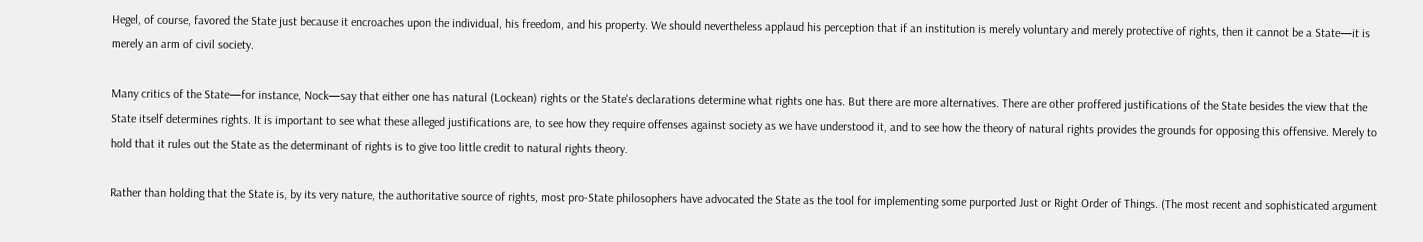Hegel, of course, favored the State just because it encroaches upon the individual, his freedom, and his property. We should nevertheless applaud his perception that if an institution is merely voluntary and merely protective of rights, then it cannot be a State—it is merely an arm of civil society.

Many critics of the State—for instance, Nock—say that either one has natural (Lockean) rights or the State's declarations determine what rights one has. But there are more alternatives. There are other proffered justifications of the State besides the view that the State itself determines rights. It is important to see what these alleged justifications are, to see how they require offenses against society as we have understood it, and to see how the theory of natural rights provides the grounds for opposing this offensive. Merely to hold that it rules out the State as the determinant of rights is to give too little credit to natural rights theory.

Rather than holding that the State is, by its very nature, the authoritative source of rights, most pro-State philosophers have advocated the State as the tool for implementing some purported Just or Right Order of Things. (The most recent and sophisticated argument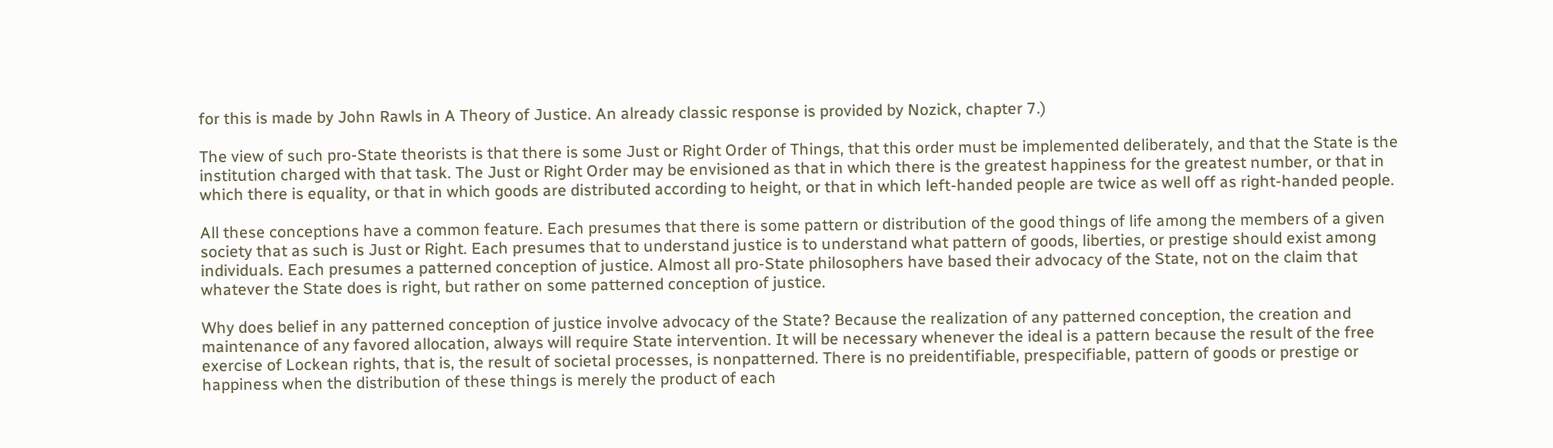for this is made by John Rawls in A Theory of Justice. An already classic response is provided by Nozick, chapter 7.)

The view of such pro-State theorists is that there is some Just or Right Order of Things, that this order must be implemented deliberately, and that the State is the institution charged with that task. The Just or Right Order may be envisioned as that in which there is the greatest happiness for the greatest number, or that in which there is equality, or that in which goods are distributed according to height, or that in which left-handed people are twice as well off as right-handed people.

All these conceptions have a common feature. Each presumes that there is some pattern or distribution of the good things of life among the members of a given society that as such is Just or Right. Each presumes that to understand justice is to understand what pattern of goods, liberties, or prestige should exist among individuals. Each presumes a patterned conception of justice. Almost all pro-State philosophers have based their advocacy of the State, not on the claim that whatever the State does is right, but rather on some patterned conception of justice.

Why does belief in any patterned conception of justice involve advocacy of the State? Because the realization of any patterned conception, the creation and maintenance of any favored allocation, always will require State intervention. It will be necessary whenever the ideal is a pattern because the result of the free exercise of Lockean rights, that is, the result of societal processes, is nonpatterned. There is no preidentifiable, prespecifiable, pattern of goods or prestige or happiness when the distribution of these things is merely the product of each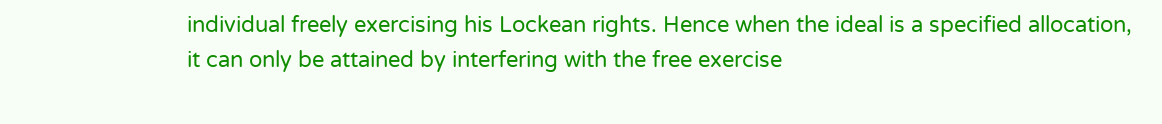individual freely exercising his Lockean rights. Hence when the ideal is a specified allocation, it can only be attained by interfering with the free exercise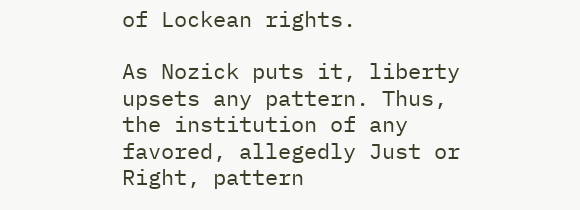of Lockean rights.

As Nozick puts it, liberty upsets any pattern. Thus, the institution of any favored, allegedly Just or Right, pattern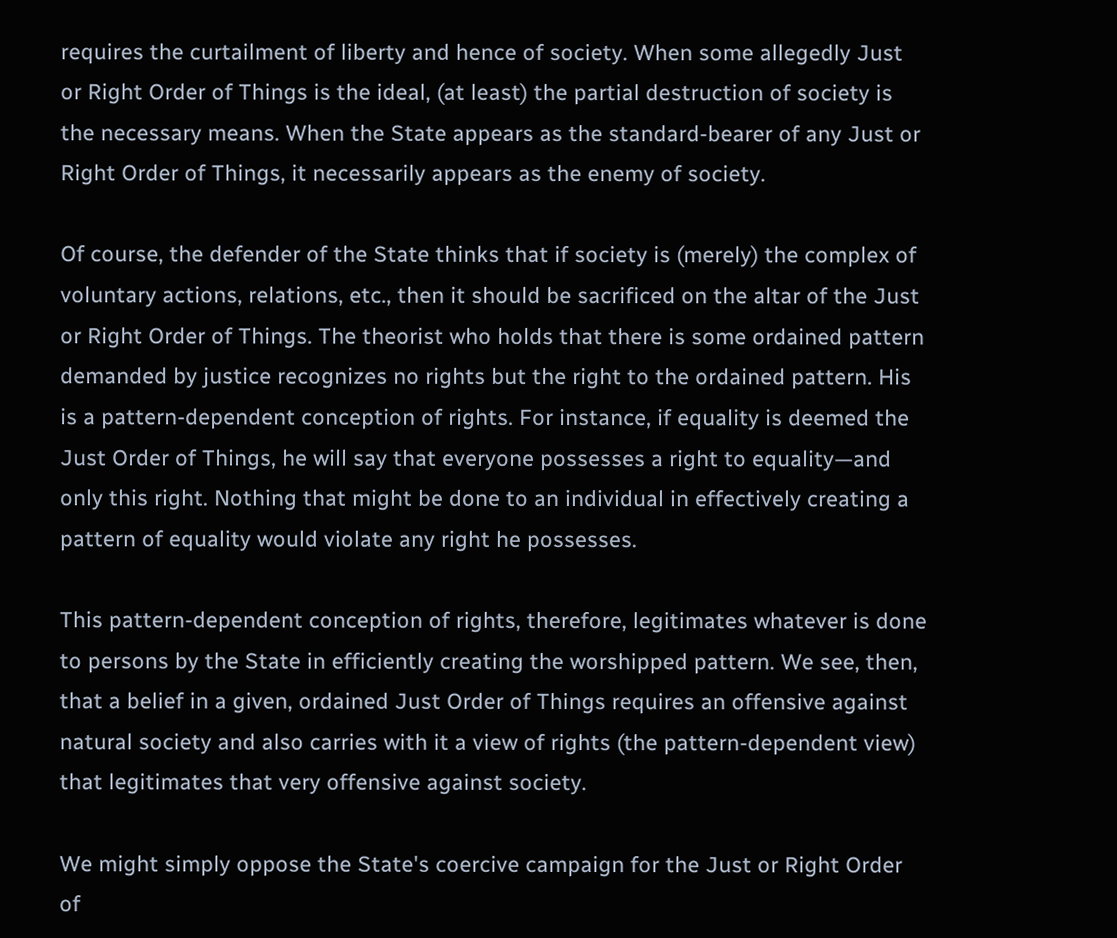requires the curtailment of liberty and hence of society. When some allegedly Just or Right Order of Things is the ideal, (at least) the partial destruction of society is the necessary means. When the State appears as the standard-bearer of any Just or Right Order of Things, it necessarily appears as the enemy of society.

Of course, the defender of the State thinks that if society is (merely) the complex of voluntary actions, relations, etc., then it should be sacrificed on the altar of the Just or Right Order of Things. The theorist who holds that there is some ordained pattern demanded by justice recognizes no rights but the right to the ordained pattern. His is a pattern-dependent conception of rights. For instance, if equality is deemed the Just Order of Things, he will say that everyone possesses a right to equality—and only this right. Nothing that might be done to an individual in effectively creating a pattern of equality would violate any right he possesses.

This pattern-dependent conception of rights, therefore, legitimates whatever is done to persons by the State in efficiently creating the worshipped pattern. We see, then, that a belief in a given, ordained Just Order of Things requires an offensive against natural society and also carries with it a view of rights (the pattern-dependent view) that legitimates that very offensive against society.

We might simply oppose the State's coercive campaign for the Just or Right Order of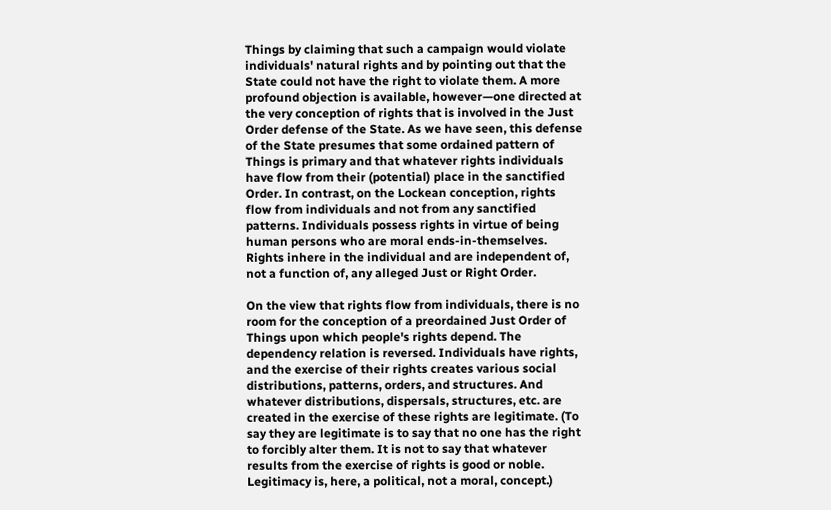Things by claiming that such a campaign would violate individuals' natural rights and by pointing out that the State could not have the right to violate them. A more profound objection is available, however—one directed at the very conception of rights that is involved in the Just Order defense of the State. As we have seen, this defense of the State presumes that some ordained pattern of Things is primary and that whatever rights individuals have flow from their (potential) place in the sanctified Order. In contrast, on the Lockean conception, rights flow from individuals and not from any sanctified patterns. Individuals possess rights in virtue of being human persons who are moral ends-in-themselves. Rights inhere in the individual and are independent of, not a function of, any alleged Just or Right Order.

On the view that rights flow from individuals, there is no room for the conception of a preordained Just Order of Things upon which people's rights depend. The dependency relation is reversed. Individuals have rights, and the exercise of their rights creates various social distributions, patterns, orders, and structures. And whatever distributions, dispersals, structures, etc. are created in the exercise of these rights are legitimate. (To say they are legitimate is to say that no one has the right to forcibly alter them. It is not to say that whatever results from the exercise of rights is good or noble. Legitimacy is, here, a political, not a moral, concept.)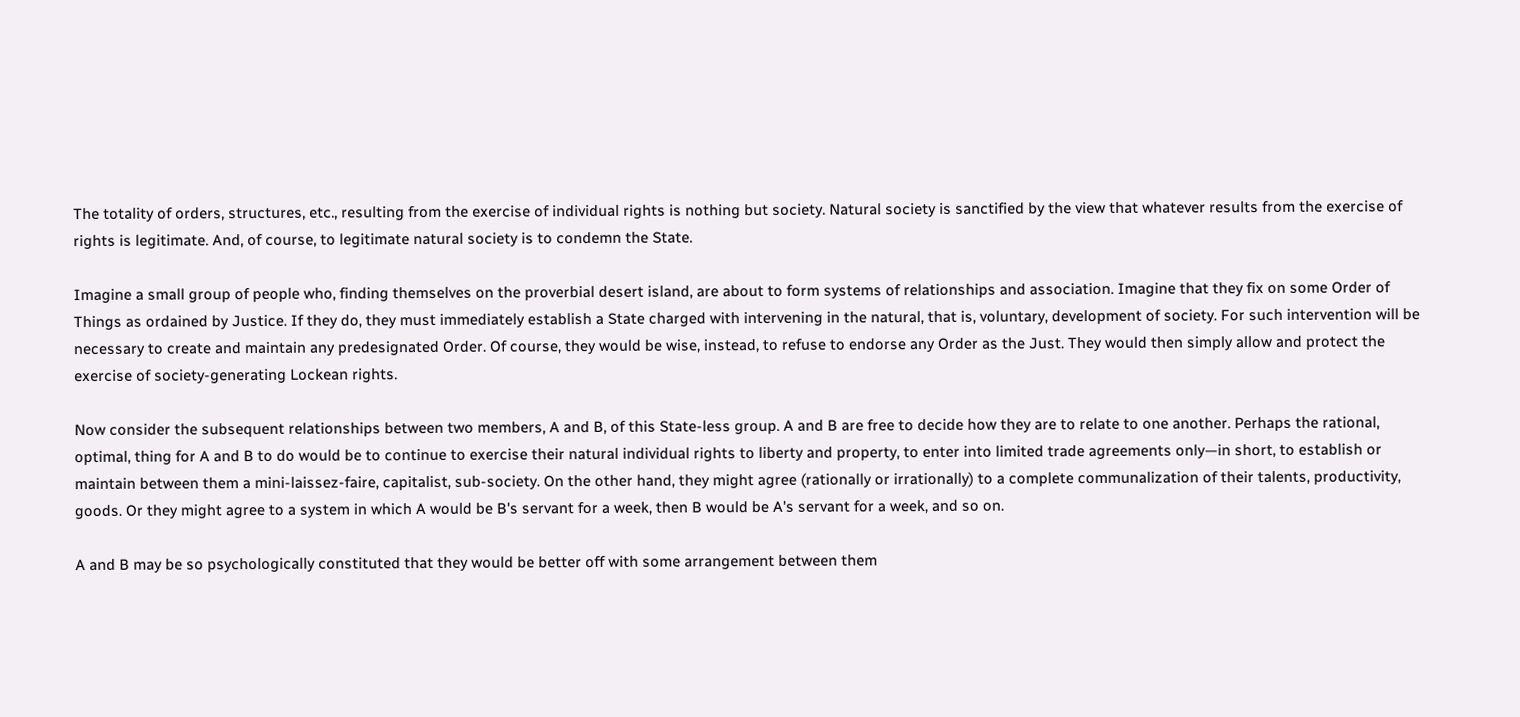The totality of orders, structures, etc., resulting from the exercise of individual rights is nothing but society. Natural society is sanctified by the view that whatever results from the exercise of rights is legitimate. And, of course, to legitimate natural society is to condemn the State.

Imagine a small group of people who, finding themselves on the proverbial desert island, are about to form systems of relationships and association. Imagine that they fix on some Order of Things as ordained by Justice. If they do, they must immediately establish a State charged with intervening in the natural, that is, voluntary, development of society. For such intervention will be necessary to create and maintain any predesignated Order. Of course, they would be wise, instead, to refuse to endorse any Order as the Just. They would then simply allow and protect the exercise of society-generating Lockean rights.

Now consider the subsequent relationships between two members, A and B, of this State-less group. A and B are free to decide how they are to relate to one another. Perhaps the rational, optimal, thing for A and B to do would be to continue to exercise their natural individual rights to liberty and property, to enter into limited trade agreements only—in short, to establish or maintain between them a mini-laissez-faire, capitalist, sub-society. On the other hand, they might agree (rationally or irrationally) to a complete communalization of their talents, productivity, goods. Or they might agree to a system in which A would be B's servant for a week, then B would be A's servant for a week, and so on.

A and B may be so psychologically constituted that they would be better off with some arrangement between them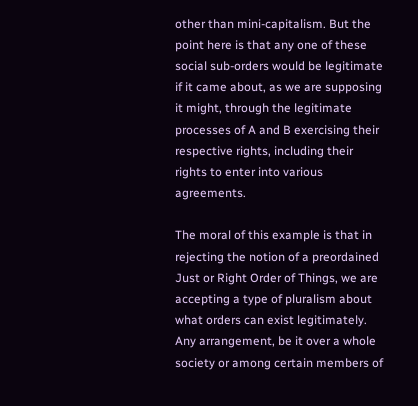other than mini-capitalism. But the point here is that any one of these social sub-orders would be legitimate if it came about, as we are supposing it might, through the legitimate processes of A and B exercising their respective rights, including their rights to enter into various agreements.

The moral of this example is that in rejecting the notion of a preordained Just or Right Order of Things, we are accepting a type of pluralism about what orders can exist legitimately. Any arrangement, be it over a whole society or among certain members of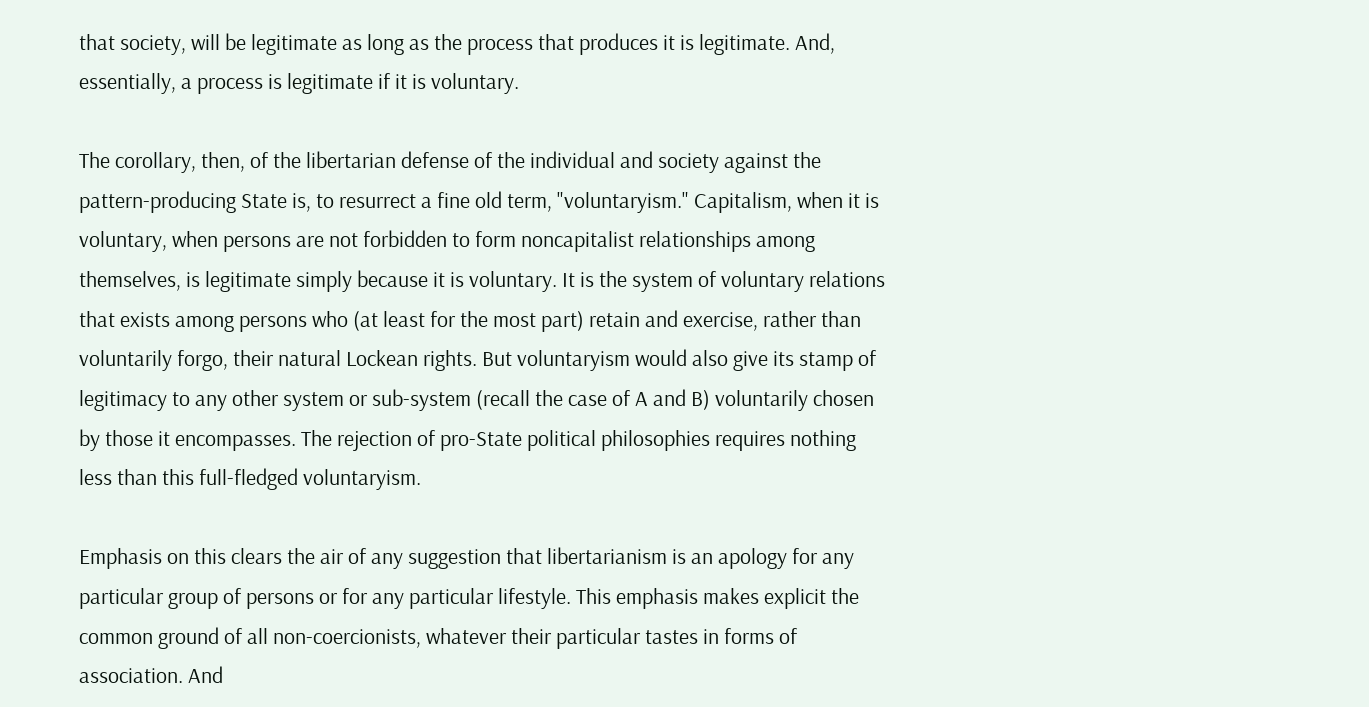that society, will be legitimate as long as the process that produces it is legitimate. And, essentially, a process is legitimate if it is voluntary.

The corollary, then, of the libertarian defense of the individual and society against the pattern-producing State is, to resurrect a fine old term, "voluntaryism." Capitalism, when it is voluntary, when persons are not forbidden to form noncapitalist relationships among themselves, is legitimate simply because it is voluntary. It is the system of voluntary relations that exists among persons who (at least for the most part) retain and exercise, rather than voluntarily forgo, their natural Lockean rights. But voluntaryism would also give its stamp of legitimacy to any other system or sub-system (recall the case of A and B) voluntarily chosen by those it encompasses. The rejection of pro-State political philosophies requires nothing less than this full-fledged voluntaryism.

Emphasis on this clears the air of any suggestion that libertarianism is an apology for any particular group of persons or for any particular lifestyle. This emphasis makes explicit the common ground of all non-coercionists, whatever their particular tastes in forms of association. And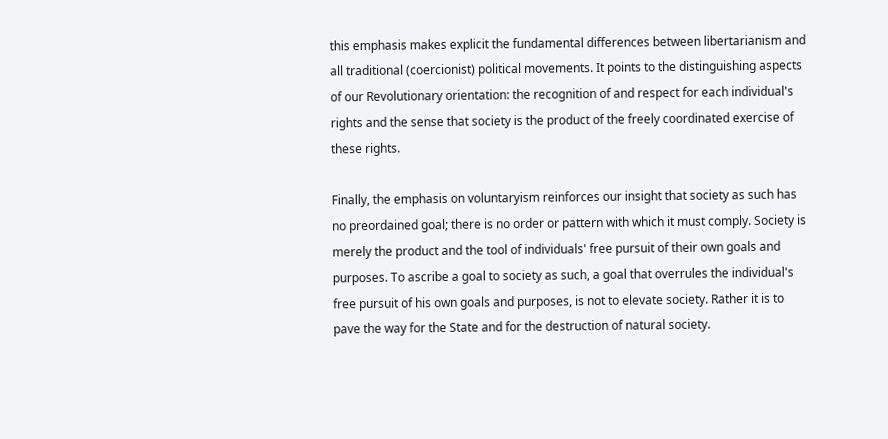this emphasis makes explicit the fundamental differences between libertarianism and all traditional (coercionist) political movements. It points to the distinguishing aspects of our Revolutionary orientation: the recognition of and respect for each individual's rights and the sense that society is the product of the freely coordinated exercise of these rights.

Finally, the emphasis on voluntaryism reinforces our insight that society as such has no preordained goal; there is no order or pattern with which it must comply. Society is merely the product and the tool of individuals' free pursuit of their own goals and purposes. To ascribe a goal to society as such, a goal that overrules the individual's free pursuit of his own goals and purposes, is not to elevate society. Rather it is to pave the way for the State and for the destruction of natural society.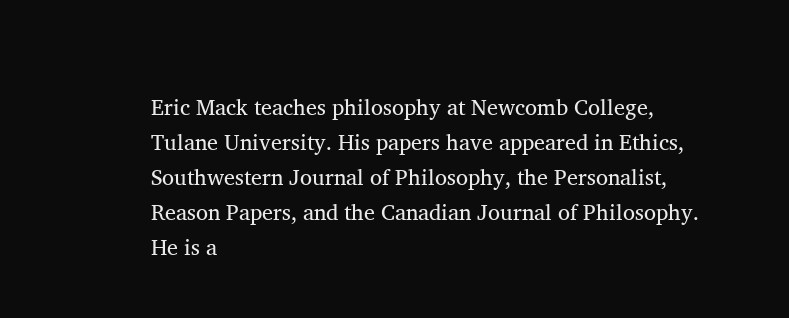Eric Mack teaches philosophy at Newcomb College, Tulane University. His papers have appeared in Ethics, Southwestern Journal of Philosophy, the Personalist, Reason Papers, and the Canadian Journal of Philosophy. He is a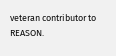veteran contributor to REASON.